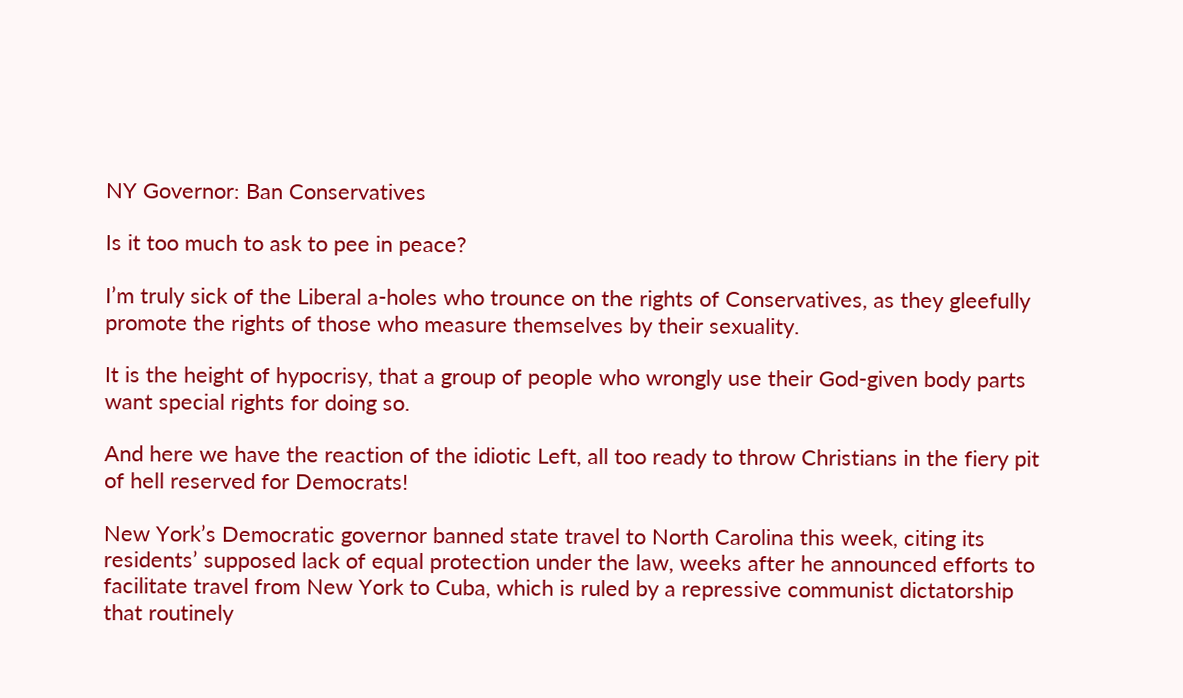NY Governor: Ban Conservatives

Is it too much to ask to pee in peace?

I’m truly sick of the Liberal a-holes who trounce on the rights of Conservatives, as they gleefully promote the rights of those who measure themselves by their sexuality.

It is the height of hypocrisy, that a group of people who wrongly use their God-given body parts want special rights for doing so.

And here we have the reaction of the idiotic Left, all too ready to throw Christians in the fiery pit of hell reserved for Democrats!

New York’s Democratic governor banned state travel to North Carolina this week, citing its residents’ supposed lack of equal protection under the law, weeks after he announced efforts to facilitate travel from New York to Cuba, which is ruled by a repressive communist dictatorship that routinely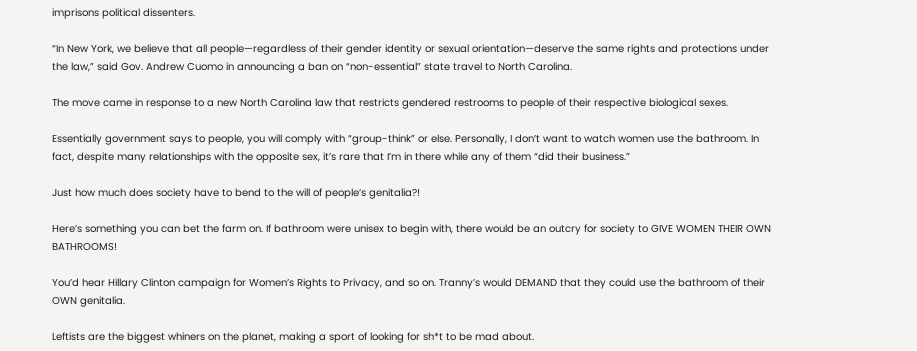imprisons political dissenters.

“In New York, we believe that all people—regardless of their gender identity or sexual orientation—deserve the same rights and protections under the law,” said Gov. Andrew Cuomo in announcing a ban on “non-essential” state travel to North Carolina.

The move came in response to a new North Carolina law that restricts gendered restrooms to people of their respective biological sexes.

Essentially government says to people, you will comply with “group-think” or else. Personally, I don’t want to watch women use the bathroom. In fact, despite many relationships with the opposite sex, it’s rare that I’m in there while any of them “did their business.”

Just how much does society have to bend to the will of people’s genitalia?!

Here’s something you can bet the farm on. If bathroom were unisex to begin with, there would be an outcry for society to GIVE WOMEN THEIR OWN BATHROOMS!

You’d hear Hillary Clinton campaign for Women’s Rights to Privacy, and so on. Tranny’s would DEMAND that they could use the bathroom of their OWN genitalia.

Leftists are the biggest whiners on the planet, making a sport of looking for sh*t to be mad about.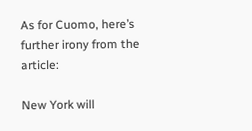As for Cuomo, here’s further irony from the article:

New York will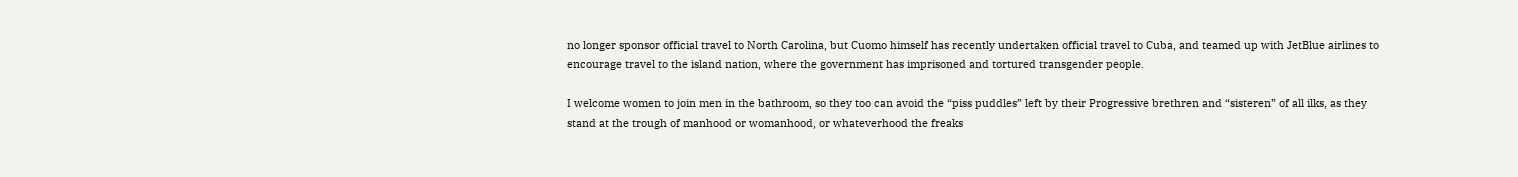no longer sponsor official travel to North Carolina, but Cuomo himself has recently undertaken official travel to Cuba, and teamed up with JetBlue airlines to encourage travel to the island nation, where the government has imprisoned and tortured transgender people.

I welcome women to join men in the bathroom, so they too can avoid the “piss puddles” left by their Progressive brethren and “sisteren” of all ilks, as they stand at the trough of manhood or womanhood, or whateverhood the freaks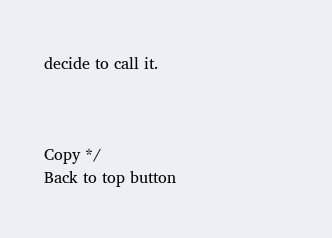decide to call it.



Copy */
Back to top button